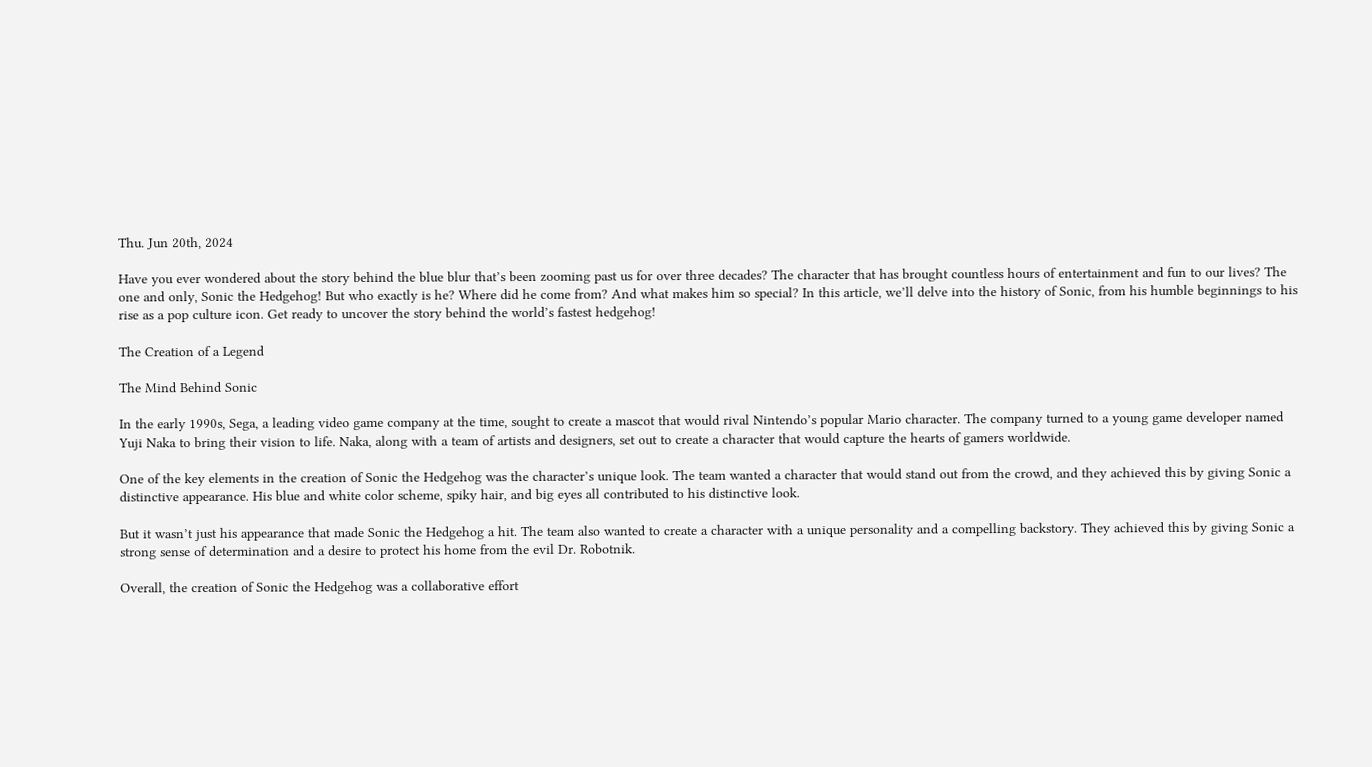Thu. Jun 20th, 2024

Have you ever wondered about the story behind the blue blur that’s been zooming past us for over three decades? The character that has brought countless hours of entertainment and fun to our lives? The one and only, Sonic the Hedgehog! But who exactly is he? Where did he come from? And what makes him so special? In this article, we’ll delve into the history of Sonic, from his humble beginnings to his rise as a pop culture icon. Get ready to uncover the story behind the world’s fastest hedgehog!

The Creation of a Legend

The Mind Behind Sonic

In the early 1990s, Sega, a leading video game company at the time, sought to create a mascot that would rival Nintendo’s popular Mario character. The company turned to a young game developer named Yuji Naka to bring their vision to life. Naka, along with a team of artists and designers, set out to create a character that would capture the hearts of gamers worldwide.

One of the key elements in the creation of Sonic the Hedgehog was the character’s unique look. The team wanted a character that would stand out from the crowd, and they achieved this by giving Sonic a distinctive appearance. His blue and white color scheme, spiky hair, and big eyes all contributed to his distinctive look.

But it wasn’t just his appearance that made Sonic the Hedgehog a hit. The team also wanted to create a character with a unique personality and a compelling backstory. They achieved this by giving Sonic a strong sense of determination and a desire to protect his home from the evil Dr. Robotnik.

Overall, the creation of Sonic the Hedgehog was a collaborative effort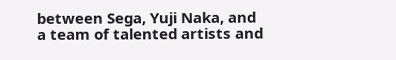between Sega, Yuji Naka, and a team of talented artists and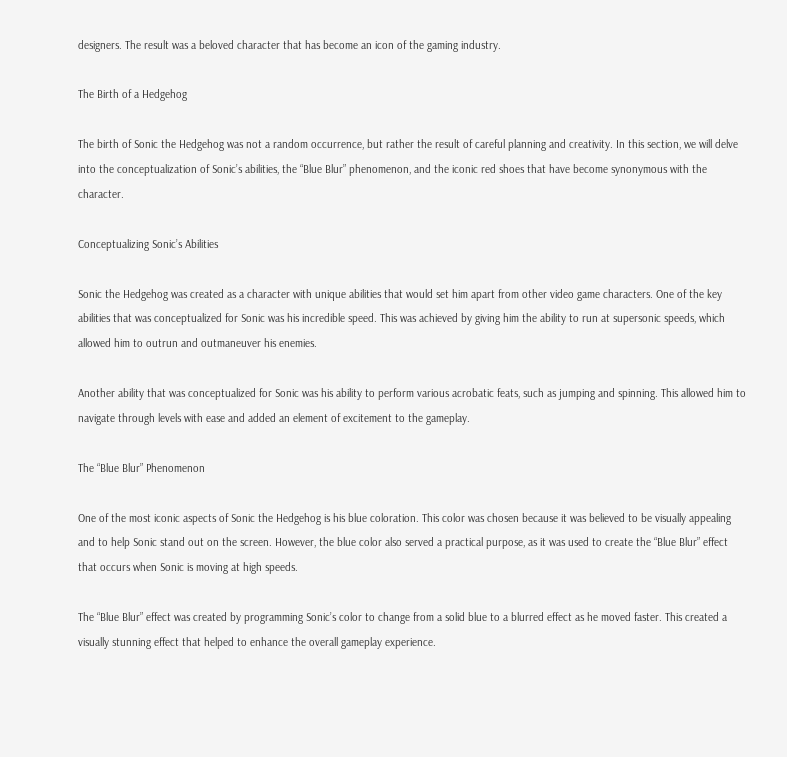designers. The result was a beloved character that has become an icon of the gaming industry.

The Birth of a Hedgehog

The birth of Sonic the Hedgehog was not a random occurrence, but rather the result of careful planning and creativity. In this section, we will delve into the conceptualization of Sonic’s abilities, the “Blue Blur” phenomenon, and the iconic red shoes that have become synonymous with the character.

Conceptualizing Sonic’s Abilities

Sonic the Hedgehog was created as a character with unique abilities that would set him apart from other video game characters. One of the key abilities that was conceptualized for Sonic was his incredible speed. This was achieved by giving him the ability to run at supersonic speeds, which allowed him to outrun and outmaneuver his enemies.

Another ability that was conceptualized for Sonic was his ability to perform various acrobatic feats, such as jumping and spinning. This allowed him to navigate through levels with ease and added an element of excitement to the gameplay.

The “Blue Blur” Phenomenon

One of the most iconic aspects of Sonic the Hedgehog is his blue coloration. This color was chosen because it was believed to be visually appealing and to help Sonic stand out on the screen. However, the blue color also served a practical purpose, as it was used to create the “Blue Blur” effect that occurs when Sonic is moving at high speeds.

The “Blue Blur” effect was created by programming Sonic’s color to change from a solid blue to a blurred effect as he moved faster. This created a visually stunning effect that helped to enhance the overall gameplay experience.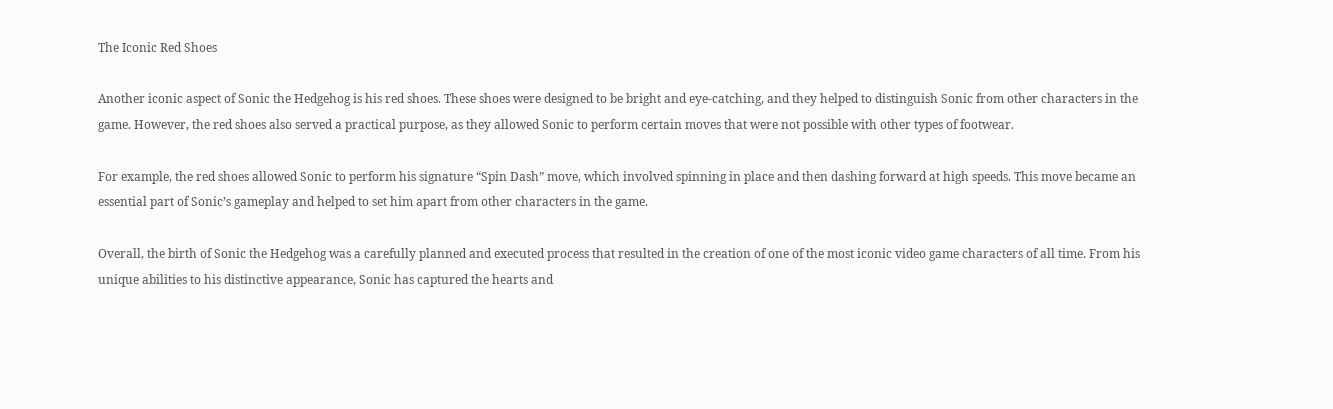The Iconic Red Shoes

Another iconic aspect of Sonic the Hedgehog is his red shoes. These shoes were designed to be bright and eye-catching, and they helped to distinguish Sonic from other characters in the game. However, the red shoes also served a practical purpose, as they allowed Sonic to perform certain moves that were not possible with other types of footwear.

For example, the red shoes allowed Sonic to perform his signature “Spin Dash” move, which involved spinning in place and then dashing forward at high speeds. This move became an essential part of Sonic’s gameplay and helped to set him apart from other characters in the game.

Overall, the birth of Sonic the Hedgehog was a carefully planned and executed process that resulted in the creation of one of the most iconic video game characters of all time. From his unique abilities to his distinctive appearance, Sonic has captured the hearts and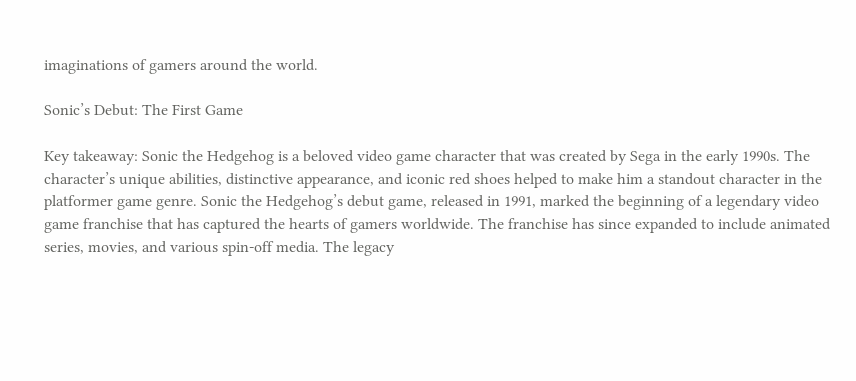imaginations of gamers around the world.

Sonic’s Debut: The First Game

Key takeaway: Sonic the Hedgehog is a beloved video game character that was created by Sega in the early 1990s. The character’s unique abilities, distinctive appearance, and iconic red shoes helped to make him a standout character in the platformer game genre. Sonic the Hedgehog’s debut game, released in 1991, marked the beginning of a legendary video game franchise that has captured the hearts of gamers worldwide. The franchise has since expanded to include animated series, movies, and various spin-off media. The legacy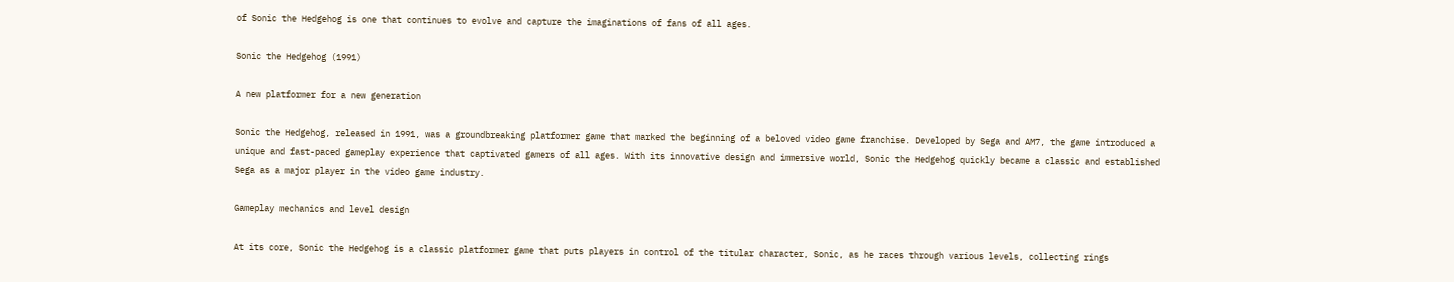of Sonic the Hedgehog is one that continues to evolve and capture the imaginations of fans of all ages.

Sonic the Hedgehog (1991)

A new platformer for a new generation

Sonic the Hedgehog, released in 1991, was a groundbreaking platformer game that marked the beginning of a beloved video game franchise. Developed by Sega and AM7, the game introduced a unique and fast-paced gameplay experience that captivated gamers of all ages. With its innovative design and immersive world, Sonic the Hedgehog quickly became a classic and established Sega as a major player in the video game industry.

Gameplay mechanics and level design

At its core, Sonic the Hedgehog is a classic platformer game that puts players in control of the titular character, Sonic, as he races through various levels, collecting rings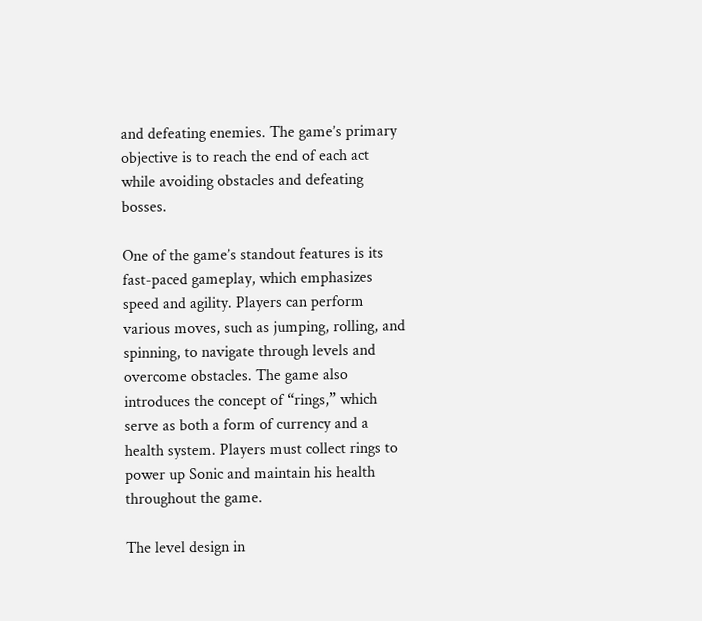and defeating enemies. The game’s primary objective is to reach the end of each act while avoiding obstacles and defeating bosses.

One of the game’s standout features is its fast-paced gameplay, which emphasizes speed and agility. Players can perform various moves, such as jumping, rolling, and spinning, to navigate through levels and overcome obstacles. The game also introduces the concept of “rings,” which serve as both a form of currency and a health system. Players must collect rings to power up Sonic and maintain his health throughout the game.

The level design in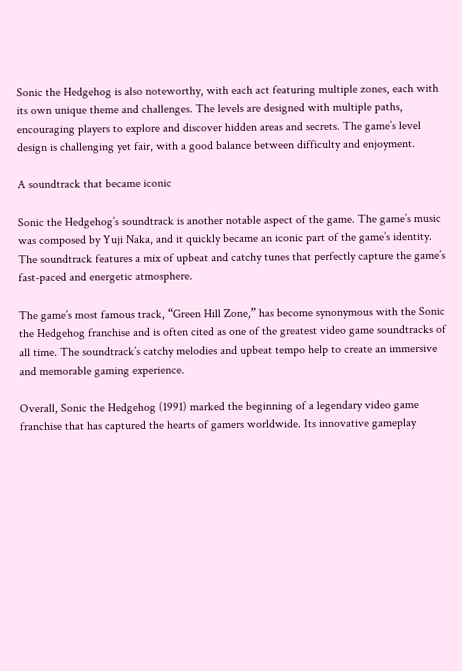Sonic the Hedgehog is also noteworthy, with each act featuring multiple zones, each with its own unique theme and challenges. The levels are designed with multiple paths, encouraging players to explore and discover hidden areas and secrets. The game’s level design is challenging yet fair, with a good balance between difficulty and enjoyment.

A soundtrack that became iconic

Sonic the Hedgehog’s soundtrack is another notable aspect of the game. The game’s music was composed by Yuji Naka, and it quickly became an iconic part of the game’s identity. The soundtrack features a mix of upbeat and catchy tunes that perfectly capture the game’s fast-paced and energetic atmosphere.

The game’s most famous track, “Green Hill Zone,” has become synonymous with the Sonic the Hedgehog franchise and is often cited as one of the greatest video game soundtracks of all time. The soundtrack’s catchy melodies and upbeat tempo help to create an immersive and memorable gaming experience.

Overall, Sonic the Hedgehog (1991) marked the beginning of a legendary video game franchise that has captured the hearts of gamers worldwide. Its innovative gameplay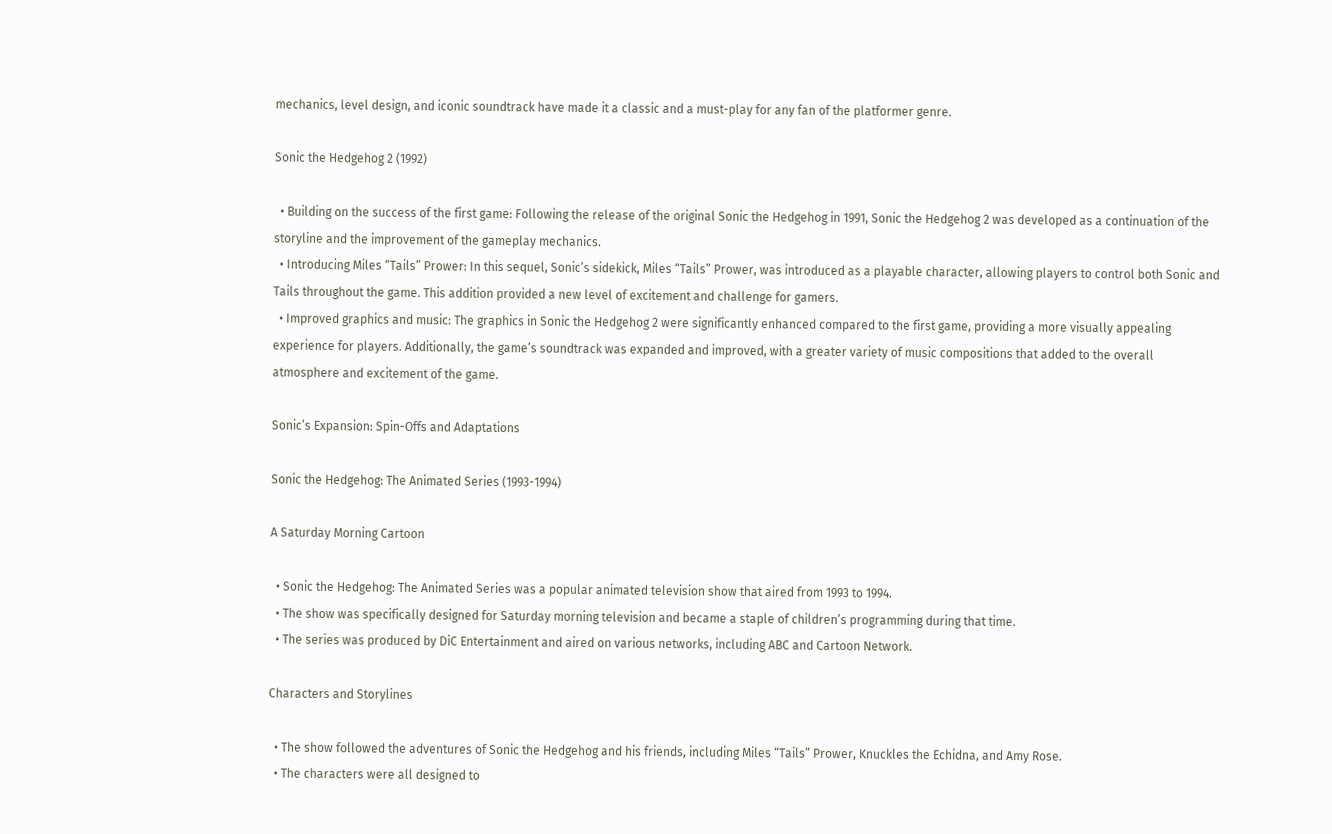mechanics, level design, and iconic soundtrack have made it a classic and a must-play for any fan of the platformer genre.

Sonic the Hedgehog 2 (1992)

  • Building on the success of the first game: Following the release of the original Sonic the Hedgehog in 1991, Sonic the Hedgehog 2 was developed as a continuation of the storyline and the improvement of the gameplay mechanics.
  • Introducing Miles “Tails” Prower: In this sequel, Sonic’s sidekick, Miles “Tails” Prower, was introduced as a playable character, allowing players to control both Sonic and Tails throughout the game. This addition provided a new level of excitement and challenge for gamers.
  • Improved graphics and music: The graphics in Sonic the Hedgehog 2 were significantly enhanced compared to the first game, providing a more visually appealing experience for players. Additionally, the game’s soundtrack was expanded and improved, with a greater variety of music compositions that added to the overall atmosphere and excitement of the game.

Sonic’s Expansion: Spin-Offs and Adaptations

Sonic the Hedgehog: The Animated Series (1993-1994)

A Saturday Morning Cartoon

  • Sonic the Hedgehog: The Animated Series was a popular animated television show that aired from 1993 to 1994.
  • The show was specifically designed for Saturday morning television and became a staple of children’s programming during that time.
  • The series was produced by DiC Entertainment and aired on various networks, including ABC and Cartoon Network.

Characters and Storylines

  • The show followed the adventures of Sonic the Hedgehog and his friends, including Miles “Tails” Prower, Knuckles the Echidna, and Amy Rose.
  • The characters were all designed to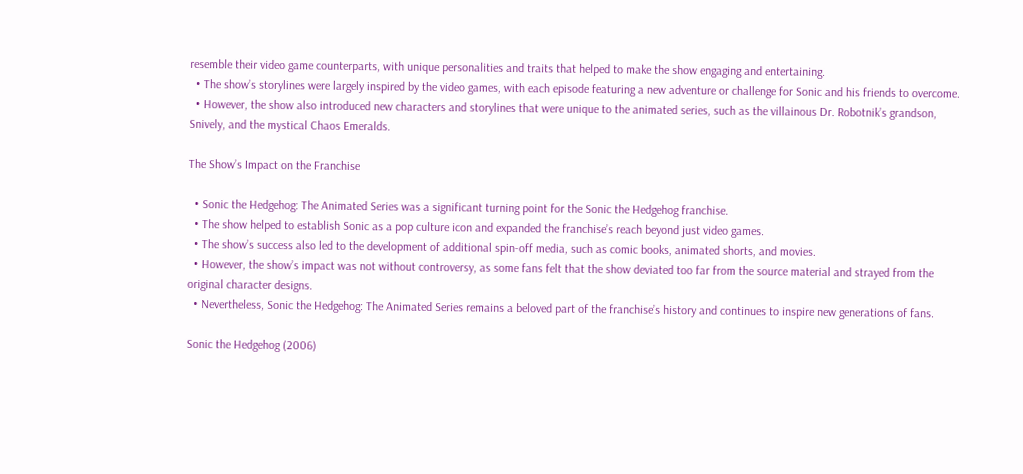resemble their video game counterparts, with unique personalities and traits that helped to make the show engaging and entertaining.
  • The show’s storylines were largely inspired by the video games, with each episode featuring a new adventure or challenge for Sonic and his friends to overcome.
  • However, the show also introduced new characters and storylines that were unique to the animated series, such as the villainous Dr. Robotnik’s grandson, Snively, and the mystical Chaos Emeralds.

The Show’s Impact on the Franchise

  • Sonic the Hedgehog: The Animated Series was a significant turning point for the Sonic the Hedgehog franchise.
  • The show helped to establish Sonic as a pop culture icon and expanded the franchise’s reach beyond just video games.
  • The show’s success also led to the development of additional spin-off media, such as comic books, animated shorts, and movies.
  • However, the show’s impact was not without controversy, as some fans felt that the show deviated too far from the source material and strayed from the original character designs.
  • Nevertheless, Sonic the Hedgehog: The Animated Series remains a beloved part of the franchise’s history and continues to inspire new generations of fans.

Sonic the Hedgehog (2006)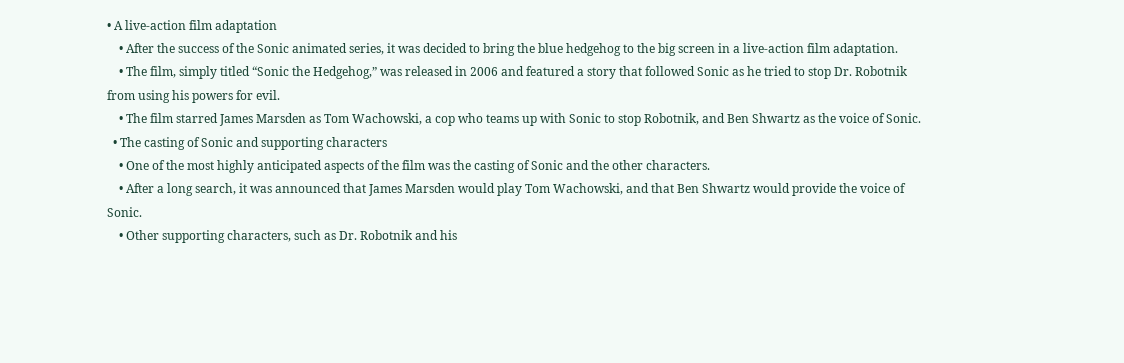• A live-action film adaptation
    • After the success of the Sonic animated series, it was decided to bring the blue hedgehog to the big screen in a live-action film adaptation.
    • The film, simply titled “Sonic the Hedgehog,” was released in 2006 and featured a story that followed Sonic as he tried to stop Dr. Robotnik from using his powers for evil.
    • The film starred James Marsden as Tom Wachowski, a cop who teams up with Sonic to stop Robotnik, and Ben Shwartz as the voice of Sonic.
  • The casting of Sonic and supporting characters
    • One of the most highly anticipated aspects of the film was the casting of Sonic and the other characters.
    • After a long search, it was announced that James Marsden would play Tom Wachowski, and that Ben Shwartz would provide the voice of Sonic.
    • Other supporting characters, such as Dr. Robotnik and his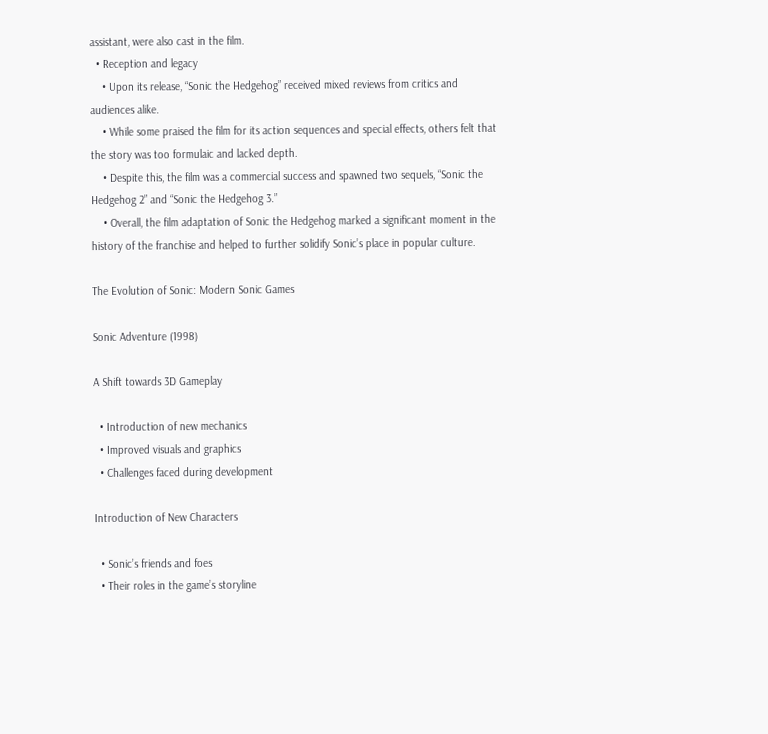assistant, were also cast in the film.
  • Reception and legacy
    • Upon its release, “Sonic the Hedgehog” received mixed reviews from critics and audiences alike.
    • While some praised the film for its action sequences and special effects, others felt that the story was too formulaic and lacked depth.
    • Despite this, the film was a commercial success and spawned two sequels, “Sonic the Hedgehog 2” and “Sonic the Hedgehog 3.”
    • Overall, the film adaptation of Sonic the Hedgehog marked a significant moment in the history of the franchise and helped to further solidify Sonic’s place in popular culture.

The Evolution of Sonic: Modern Sonic Games

Sonic Adventure (1998)

A Shift towards 3D Gameplay

  • Introduction of new mechanics
  • Improved visuals and graphics
  • Challenges faced during development

Introduction of New Characters

  • Sonic’s friends and foes
  • Their roles in the game’s storyline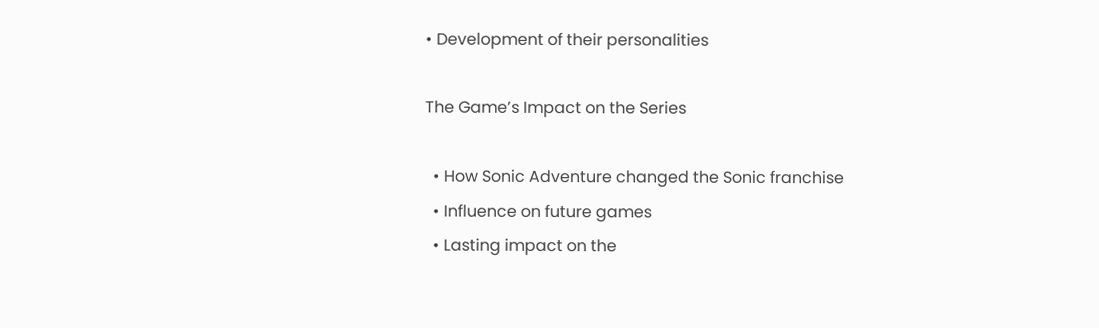• Development of their personalities

The Game’s Impact on the Series

  • How Sonic Adventure changed the Sonic franchise
  • Influence on future games
  • Lasting impact on the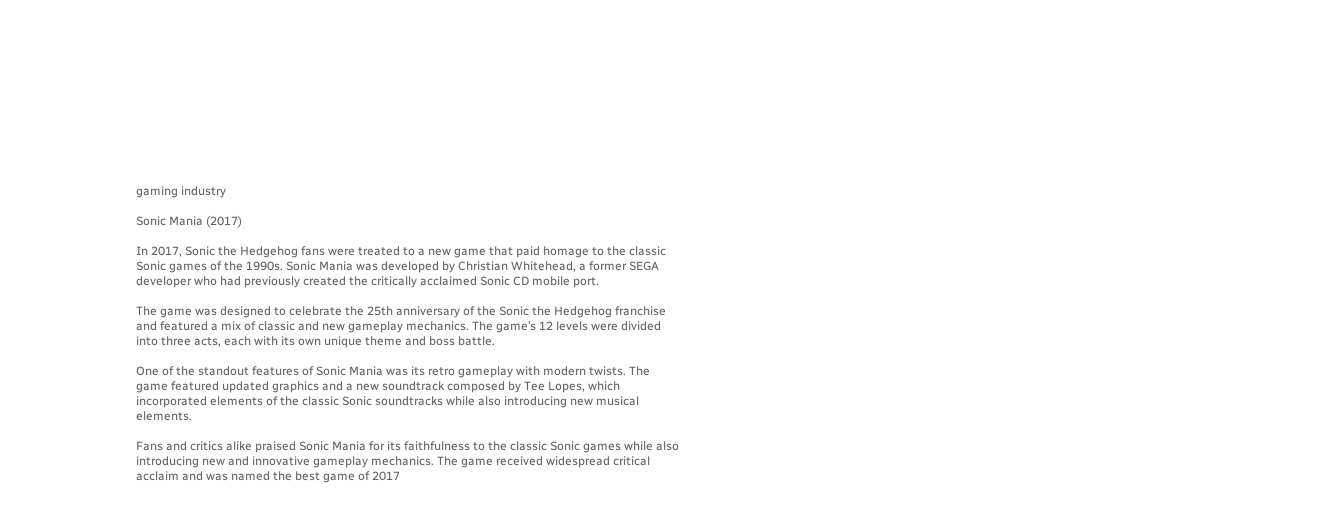gaming industry

Sonic Mania (2017)

In 2017, Sonic the Hedgehog fans were treated to a new game that paid homage to the classic Sonic games of the 1990s. Sonic Mania was developed by Christian Whitehead, a former SEGA developer who had previously created the critically acclaimed Sonic CD mobile port.

The game was designed to celebrate the 25th anniversary of the Sonic the Hedgehog franchise and featured a mix of classic and new gameplay mechanics. The game’s 12 levels were divided into three acts, each with its own unique theme and boss battle.

One of the standout features of Sonic Mania was its retro gameplay with modern twists. The game featured updated graphics and a new soundtrack composed by Tee Lopes, which incorporated elements of the classic Sonic soundtracks while also introducing new musical elements.

Fans and critics alike praised Sonic Mania for its faithfulness to the classic Sonic games while also introducing new and innovative gameplay mechanics. The game received widespread critical acclaim and was named the best game of 2017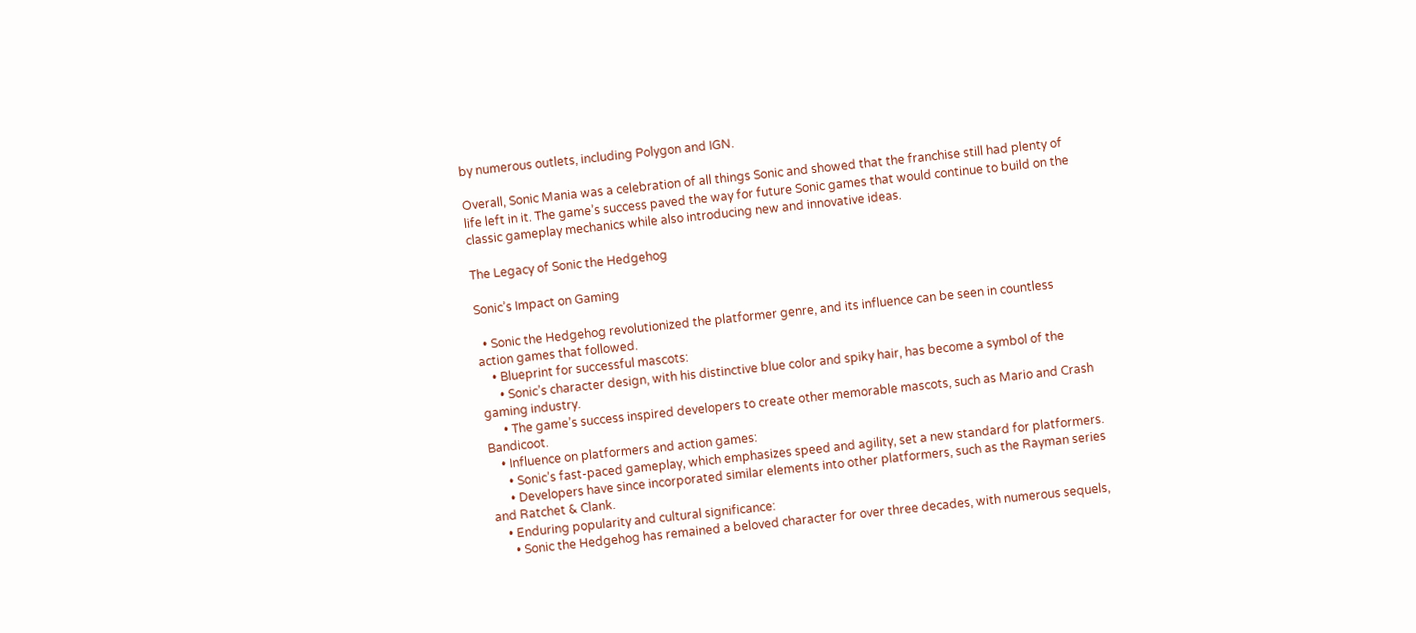by numerous outlets, including Polygon and IGN.

Overall, Sonic Mania was a celebration of all things Sonic and showed that the franchise still had plenty of life left in it. The game’s success paved the way for future Sonic games that would continue to build on the classic gameplay mechanics while also introducing new and innovative ideas.

The Legacy of Sonic the Hedgehog

Sonic’s Impact on Gaming

  • Sonic the Hedgehog revolutionized the platformer genre, and its influence can be seen in countless action games that followed.
    • Blueprint for successful mascots:
      • Sonic’s character design, with his distinctive blue color and spiky hair, has become a symbol of the gaming industry.
      • The game’s success inspired developers to create other memorable mascots, such as Mario and Crash Bandicoot.
    • Influence on platformers and action games:
      • Sonic’s fast-paced gameplay, which emphasizes speed and agility, set a new standard for platformers.
      • Developers have since incorporated similar elements into other platformers, such as the Rayman series and Ratchet & Clank.
    • Enduring popularity and cultural significance:
      • Sonic the Hedgehog has remained a beloved character for over three decades, with numerous sequels,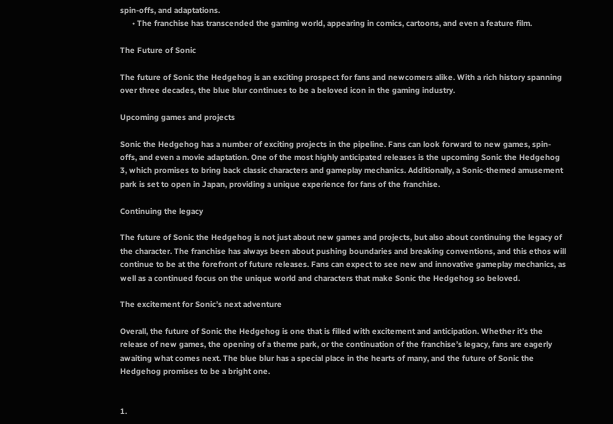spin-offs, and adaptations.
      • The franchise has transcended the gaming world, appearing in comics, cartoons, and even a feature film.

The Future of Sonic

The future of Sonic the Hedgehog is an exciting prospect for fans and newcomers alike. With a rich history spanning over three decades, the blue blur continues to be a beloved icon in the gaming industry.

Upcoming games and projects

Sonic the Hedgehog has a number of exciting projects in the pipeline. Fans can look forward to new games, spin-offs, and even a movie adaptation. One of the most highly anticipated releases is the upcoming Sonic the Hedgehog 3, which promises to bring back classic characters and gameplay mechanics. Additionally, a Sonic-themed amusement park is set to open in Japan, providing a unique experience for fans of the franchise.

Continuing the legacy

The future of Sonic the Hedgehog is not just about new games and projects, but also about continuing the legacy of the character. The franchise has always been about pushing boundaries and breaking conventions, and this ethos will continue to be at the forefront of future releases. Fans can expect to see new and innovative gameplay mechanics, as well as a continued focus on the unique world and characters that make Sonic the Hedgehog so beloved.

The excitement for Sonic’s next adventure

Overall, the future of Sonic the Hedgehog is one that is filled with excitement and anticipation. Whether it’s the release of new games, the opening of a theme park, or the continuation of the franchise’s legacy, fans are eagerly awaiting what comes next. The blue blur has a special place in the hearts of many, and the future of Sonic the Hedgehog promises to be a bright one.


1.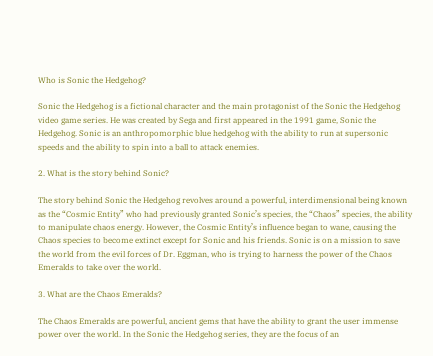Who is Sonic the Hedgehog?

Sonic the Hedgehog is a fictional character and the main protagonist of the Sonic the Hedgehog video game series. He was created by Sega and first appeared in the 1991 game, Sonic the Hedgehog. Sonic is an anthropomorphic blue hedgehog with the ability to run at supersonic speeds and the ability to spin into a ball to attack enemies.

2. What is the story behind Sonic?

The story behind Sonic the Hedgehog revolves around a powerful, interdimensional being known as the “Cosmic Entity” who had previously granted Sonic’s species, the “Chaos” species, the ability to manipulate chaos energy. However, the Cosmic Entity’s influence began to wane, causing the Chaos species to become extinct except for Sonic and his friends. Sonic is on a mission to save the world from the evil forces of Dr. Eggman, who is trying to harness the power of the Chaos Emeralds to take over the world.

3. What are the Chaos Emeralds?

The Chaos Emeralds are powerful, ancient gems that have the ability to grant the user immense power over the world. In the Sonic the Hedgehog series, they are the focus of an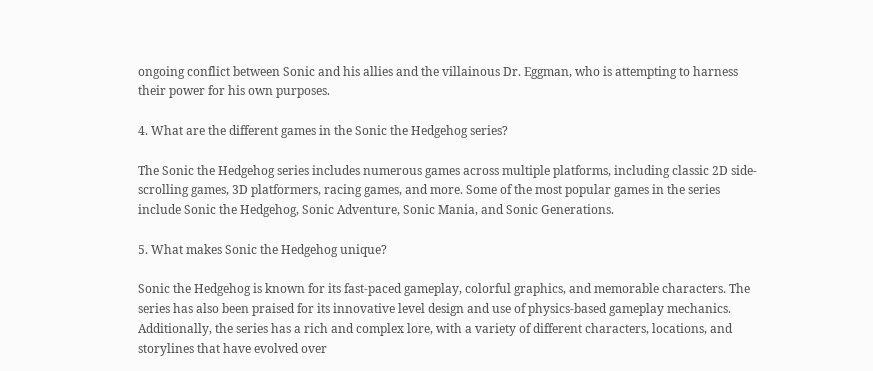ongoing conflict between Sonic and his allies and the villainous Dr. Eggman, who is attempting to harness their power for his own purposes.

4. What are the different games in the Sonic the Hedgehog series?

The Sonic the Hedgehog series includes numerous games across multiple platforms, including classic 2D side-scrolling games, 3D platformers, racing games, and more. Some of the most popular games in the series include Sonic the Hedgehog, Sonic Adventure, Sonic Mania, and Sonic Generations.

5. What makes Sonic the Hedgehog unique?

Sonic the Hedgehog is known for its fast-paced gameplay, colorful graphics, and memorable characters. The series has also been praised for its innovative level design and use of physics-based gameplay mechanics. Additionally, the series has a rich and complex lore, with a variety of different characters, locations, and storylines that have evolved over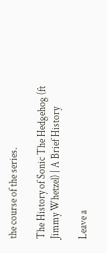the course of the series.

The History of Sonic The Hedgehog (ft Jimmy Whetzel) | A Brief History

Leave a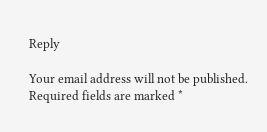Reply

Your email address will not be published. Required fields are marked *